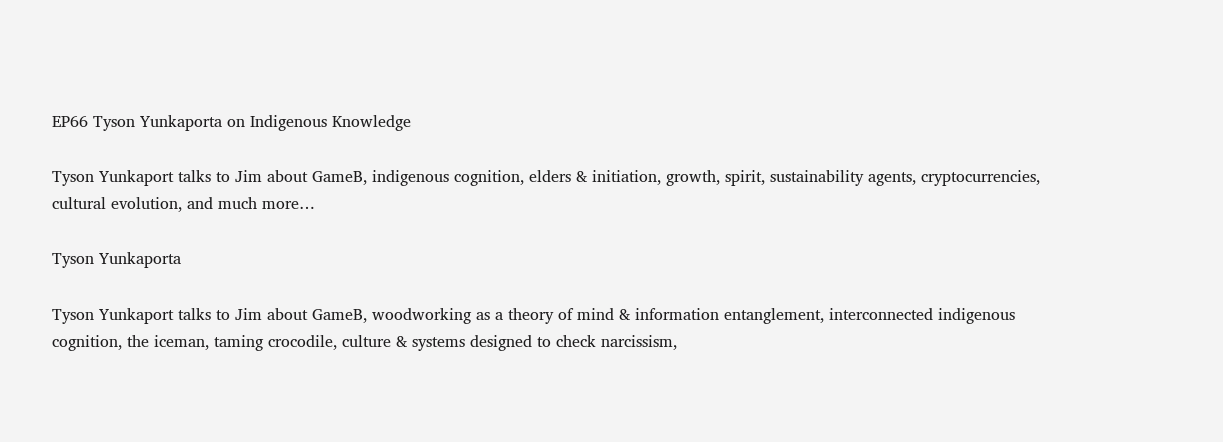EP66 Tyson Yunkaporta on Indigenous Knowledge

Tyson Yunkaport talks to Jim about GameB, indigenous cognition, elders & initiation, growth, spirit, sustainability agents, cryptocurrencies, cultural evolution, and much more…

Tyson Yunkaporta

Tyson Yunkaport talks to Jim about GameB, woodworking as a theory of mind & information entanglement, interconnected indigenous cognition, the iceman, taming crocodile, culture & systems designed to check narcissism,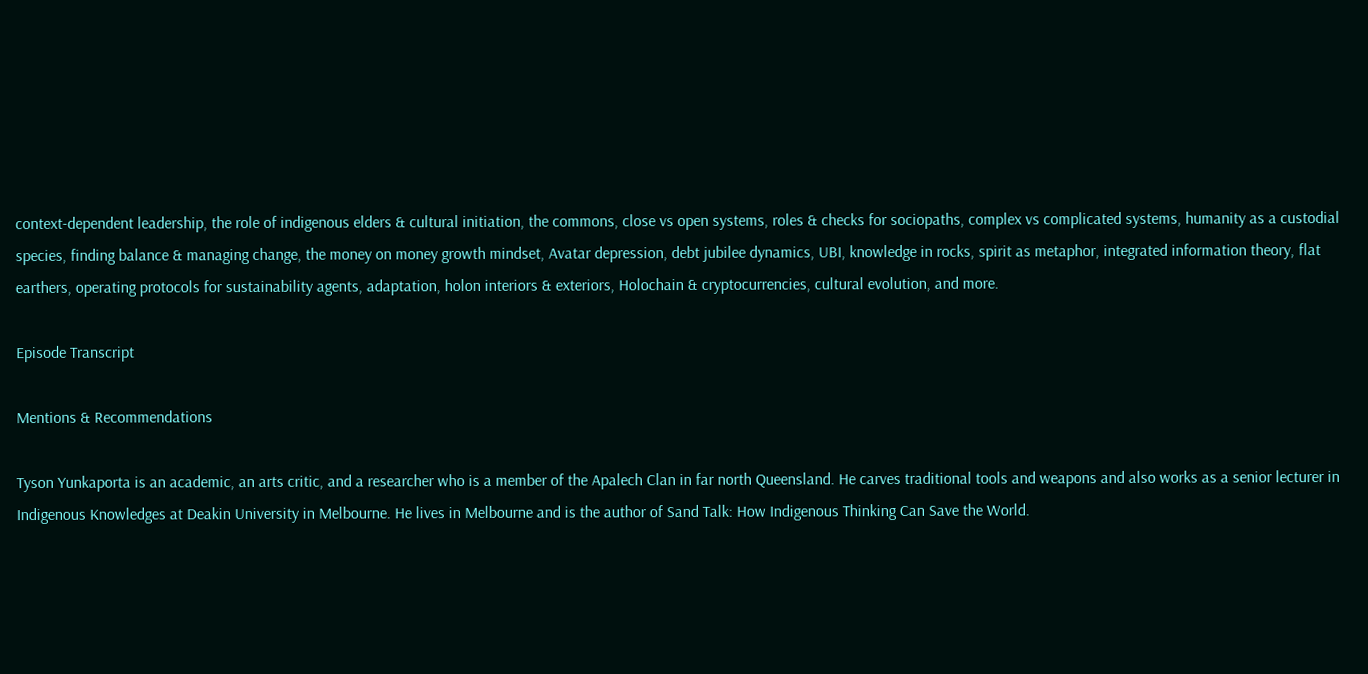context-dependent leadership, the role of indigenous elders & cultural initiation, the commons, close vs open systems, roles & checks for sociopaths, complex vs complicated systems, humanity as a custodial species, finding balance & managing change, the money on money growth mindset, Avatar depression, debt jubilee dynamics, UBI, knowledge in rocks, spirit as metaphor, integrated information theory, flat earthers, operating protocols for sustainability agents, adaptation, holon interiors & exteriors, Holochain & cryptocurrencies, cultural evolution, and more.

Episode Transcript

Mentions & Recommendations

Tyson Yunkaporta is an academic, an arts critic, and a researcher who is a member of the Apalech Clan in far north Queensland. He carves traditional tools and weapons and also works as a senior lecturer in Indigenous Knowledges at Deakin University in Melbourne. He lives in Melbourne and is the author of Sand Talk: How Indigenous Thinking Can Save the World.